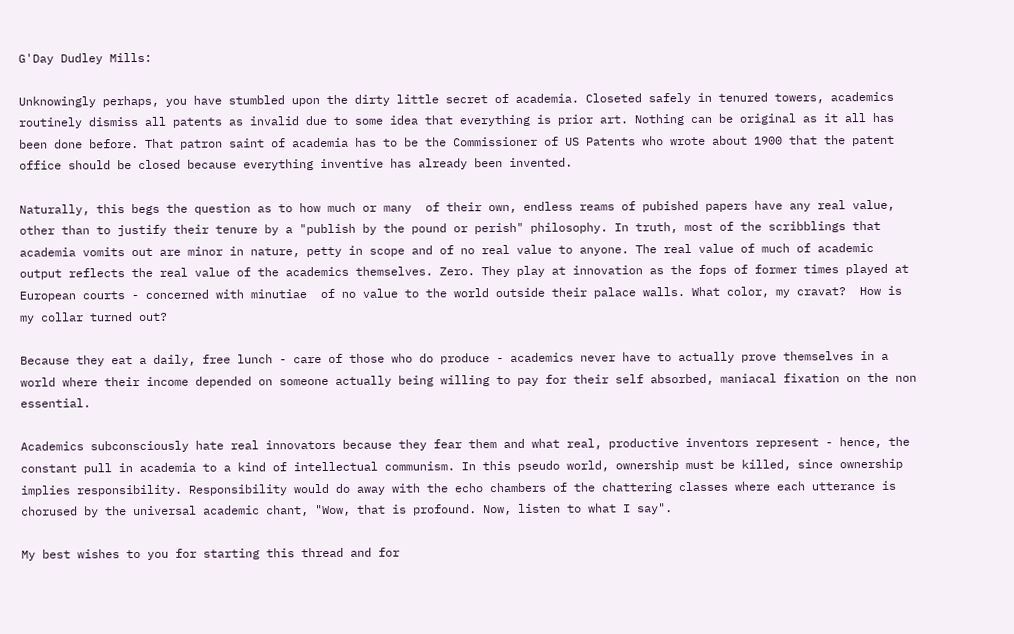G'Day Dudley Mills:

Unknowingly perhaps, you have stumbled upon the dirty little secret of academia. Closeted safely in tenured towers, academics routinely dismiss all patents as invalid due to some idea that everything is prior art. Nothing can be original as it all has been done before. That patron saint of academia has to be the Commissioner of US Patents who wrote about 1900 that the patent office should be closed because everything inventive has already been invented.

Naturally, this begs the question as to how much or many  of their own, endless reams of pubished papers have any real value, other than to justify their tenure by a "publish by the pound or perish" philosophy. In truth, most of the scribblings that academia vomits out are minor in nature, petty in scope and of no real value to anyone. The real value of much of academic output reflects the real value of the academics themselves. Zero. They play at innovation as the fops of former times played at European courts - concerned with minutiae  of no value to the world outside their palace walls. What color, my cravat?  How is my collar turned out?

Because they eat a daily, free lunch - care of those who do produce - academics never have to actually prove themselves in a world where their income depended on someone actually being willing to pay for their self absorbed, maniacal fixation on the non essential.

Academics subconsciously hate real innovators because they fear them and what real, productive inventors represent - hence, the constant pull in academia to a kind of intellectual communism. In this pseudo world, ownership must be killed, since ownership implies responsibility. Responsibility would do away with the echo chambers of the chattering classes where each utterance is chorused by the universal academic chant, "Wow, that is profound. Now, listen to what I say".

My best wishes to you for starting this thread and for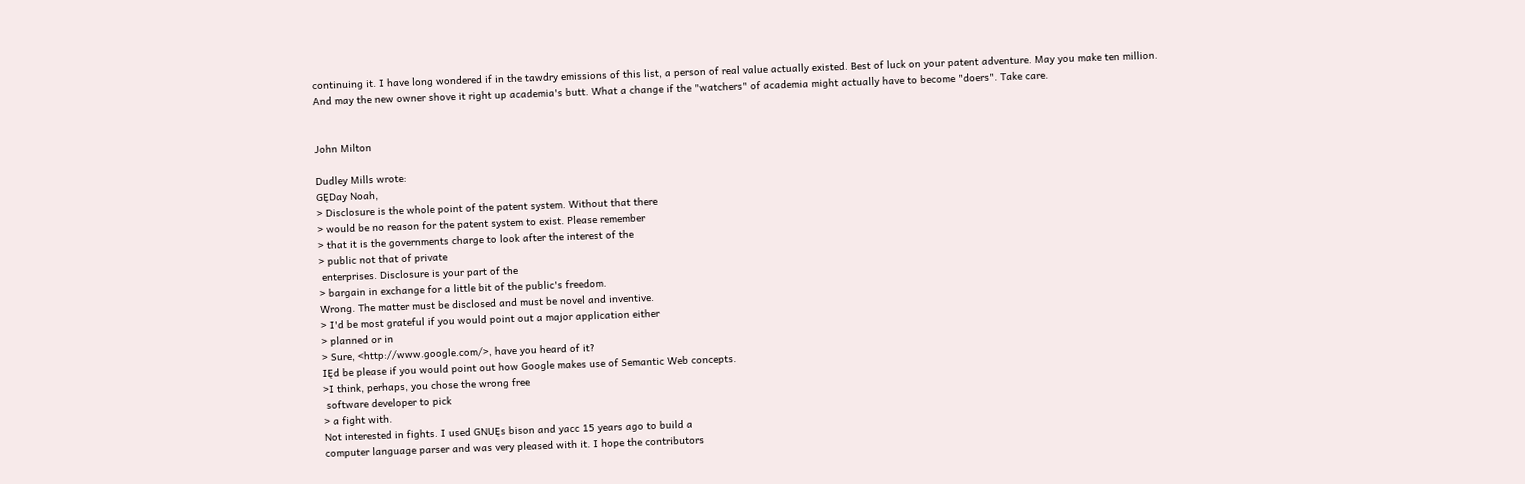continuing it. I have long wondered if in the tawdry emissions of this list, a person of real value actually existed. Best of luck on your patent adventure. May you make ten million. And may the new owner shove it right up academia's butt. What a change if the "watchers" of academia might actually have to become "doers". Take care.


John Milton

Dudley Mills wrote:
GĘDay Noah,
> Disclosure is the whole point of the patent system. Without that there
> would be no reason for the patent system to exist. Please remember
> that it is the governments charge to look after the interest of the
> public not that of private
 enterprises. Disclosure is your part of the
> bargain in exchange for a little bit of the public's freedom.
Wrong. The matter must be disclosed and must be novel and inventive.
> I'd be most grateful if you would point out a major application either
> planned or in
> Sure, <http://www.google.com/>, have you heard of it?
IĘd be please if you would point out how Google makes use of Semantic Web concepts.
>I think, perhaps, you chose the wrong free
 software developer to pick
> a fight with.
Not interested in fights. I used GNUĘs bison and yacc 15 years ago to build a
computer language parser and was very pleased with it. I hope the contributors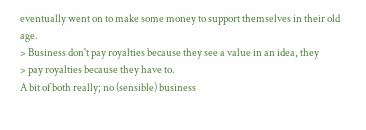eventually went on to make some money to support themselves in their old age.
> Business don't pay royalties because they see a value in an idea, they
> pay royalties because they have to.
A bit of both really; no (sensible) business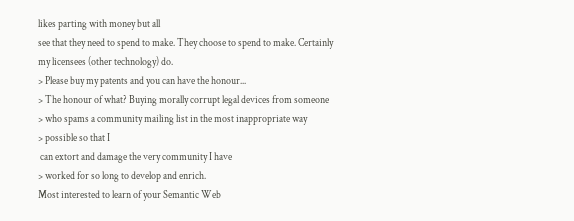likes parting with money but all
see that they need to spend to make. They choose to spend to make. Certainly
my licensees (other technology) do.
> Please buy my patents and you can have the honour...
> The honour of what? Buying morally corrupt legal devices from someone
> who spams a community mailing list in the most inappropriate way
> possible so that I
 can extort and damage the very community I have
> worked for so long to develop and enrich.
Most interested to learn of your Semantic Web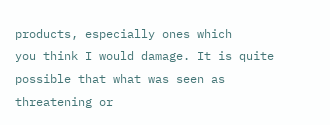products, especially ones which
you think I would damage. It is quite possible that what was seen as threatening or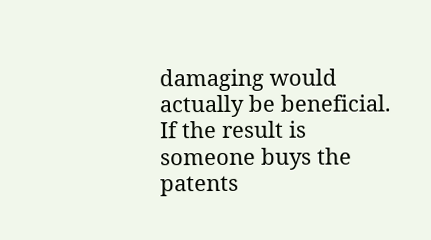damaging would actually be beneficial.
If the result is someone buys the patents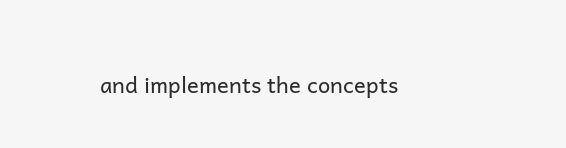and implements the concepts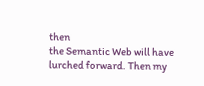then
the Semantic Web will have lurched forward. Then my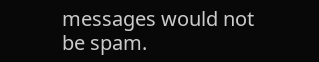messages would not
be spam.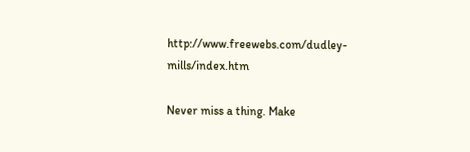http://www.freewebs.com/dudley-mills/index.htm

Never miss a thing. Make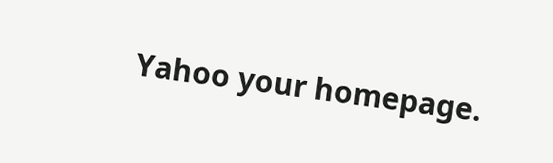Yahoo your homepage.